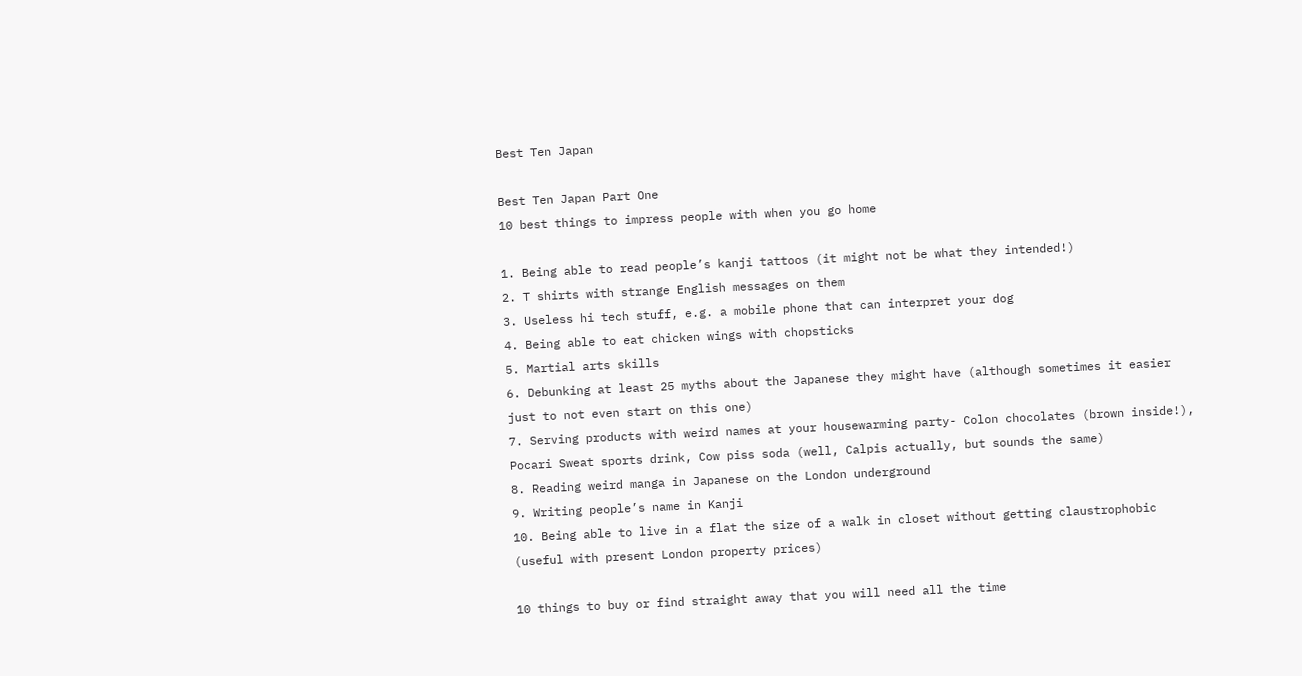Best Ten Japan

Best Ten Japan Part One
10 best things to impress people with when you go home

1. Being able to read people’s kanji tattoos (it might not be what they intended!)
2. T shirts with strange English messages on them
3. Useless hi tech stuff, e.g. a mobile phone that can interpret your dog
4. Being able to eat chicken wings with chopsticks
5. Martial arts skills
6. Debunking at least 25 myths about the Japanese they might have (although sometimes it easier just to not even start on this one)
7. Serving products with weird names at your housewarming party- Colon chocolates (brown inside!), Pocari Sweat sports drink, Cow piss soda (well, Calpis actually, but sounds the same)
8. Reading weird manga in Japanese on the London underground
9. Writing people’s name in Kanji
10. Being able to live in a flat the size of a walk in closet without getting claustrophobic (useful with present London property prices)

10 things to buy or find straight away that you will need all the time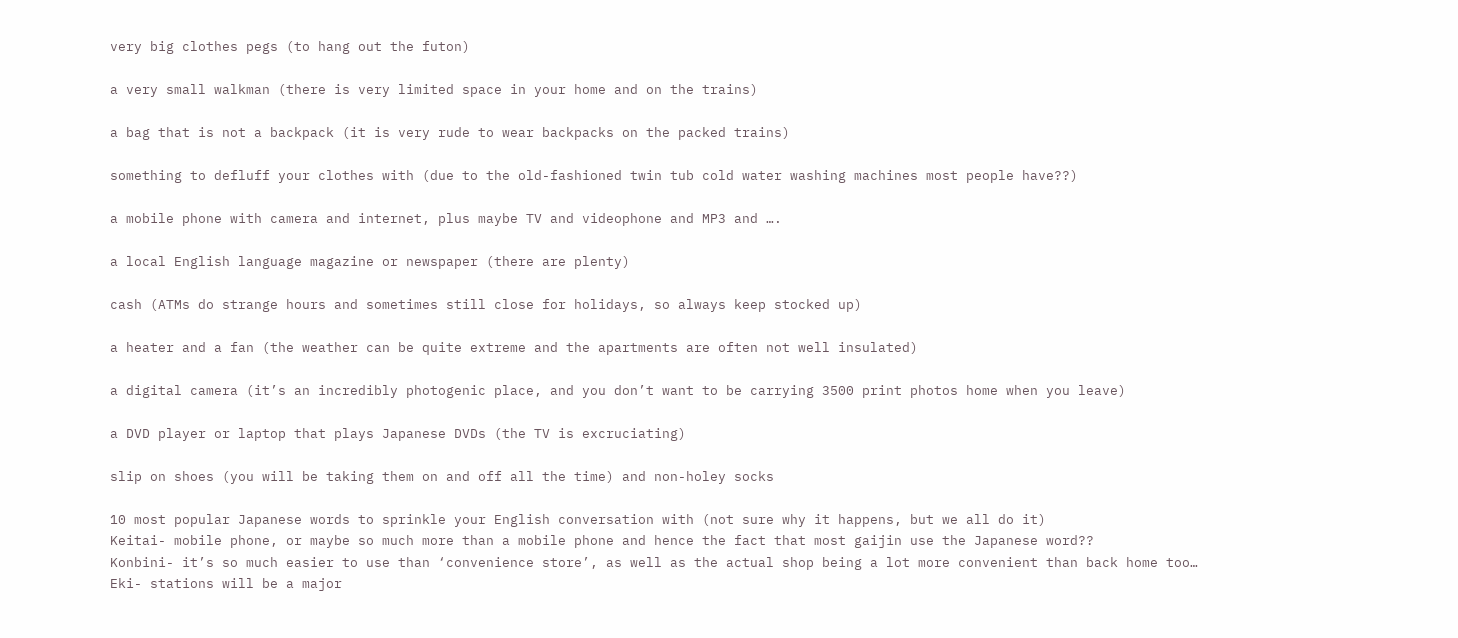very big clothes pegs (to hang out the futon)

a very small walkman (there is very limited space in your home and on the trains)

a bag that is not a backpack (it is very rude to wear backpacks on the packed trains)

something to defluff your clothes with (due to the old-fashioned twin tub cold water washing machines most people have??)

a mobile phone with camera and internet, plus maybe TV and videophone and MP3 and ….

a local English language magazine or newspaper (there are plenty)

cash (ATMs do strange hours and sometimes still close for holidays, so always keep stocked up)

a heater and a fan (the weather can be quite extreme and the apartments are often not well insulated)

a digital camera (it’s an incredibly photogenic place, and you don’t want to be carrying 3500 print photos home when you leave)

a DVD player or laptop that plays Japanese DVDs (the TV is excruciating)

slip on shoes (you will be taking them on and off all the time) and non-holey socks

10 most popular Japanese words to sprinkle your English conversation with (not sure why it happens, but we all do it)
Keitai- mobile phone, or maybe so much more than a mobile phone and hence the fact that most gaijin use the Japanese word??
Konbini- it’s so much easier to use than ‘convenience store’, as well as the actual shop being a lot more convenient than back home too…
Eki- stations will be a major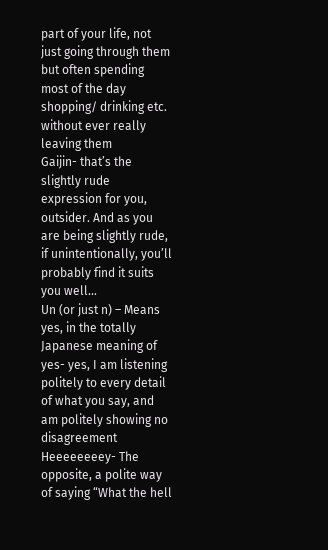part of your life, not just going through them but often spending most of the day shopping/ drinking etc. without ever really leaving them
Gaijin- that’s the slightly rude expression for you, outsider. And as you are being slightly rude, if unintentionally, you’ll probably find it suits you well…
Un (or just n) – Means yes, in the totally Japanese meaning of yes- yes, I am listening politely to every detail of what you say, and am politely showing no disagreement
Heeeeeeeey- The opposite, a polite way of saying “What the hell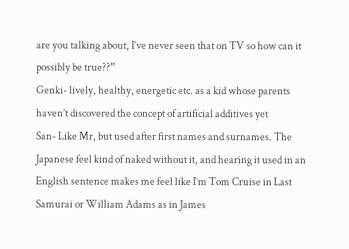are you talking about, I’ve never seen that on TV so how can it possibly be true??”
Genki- lively, healthy, energetic etc. as a kid whose parents haven’t discovered the concept of artificial additives yet
San- Like Mr, but used after first names and surnames. The Japanese feel kind of naked without it, and hearing it used in an English sentence makes me feel like I’m Tom Cruise in Last Samurai or William Adams as in James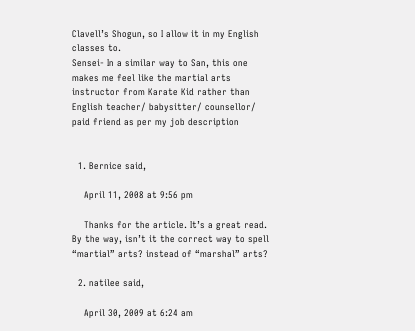Clavell’s Shogun, so I allow it in my English classes to.
Sensei- In a similar way to San, this one makes me feel like the martial arts instructor from Karate Kid rather than English teacher/ babysitter/ counsellor/ paid friend as per my job description


  1. Bernice said,

    April 11, 2008 at 9:56 pm

    Thanks for the article. It’s a great read. By the way, isn’t it the correct way to spell “martial” arts? instead of “marshal” arts?

  2. natilee said,

    April 30, 2009 at 6:24 am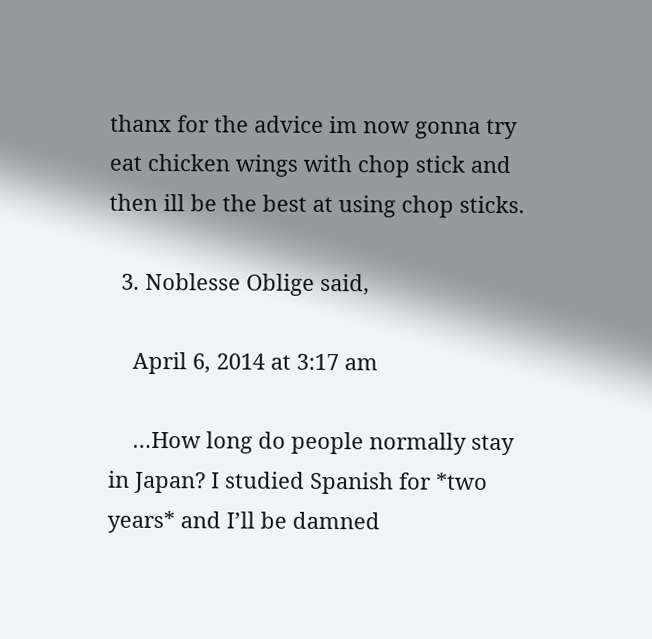thanx for the advice im now gonna try eat chicken wings with chop stick and then ill be the best at using chop sticks.

  3. Noblesse Oblige said,

    April 6, 2014 at 3:17 am

    …How long do people normally stay in Japan? I studied Spanish for *two years* and I’ll be damned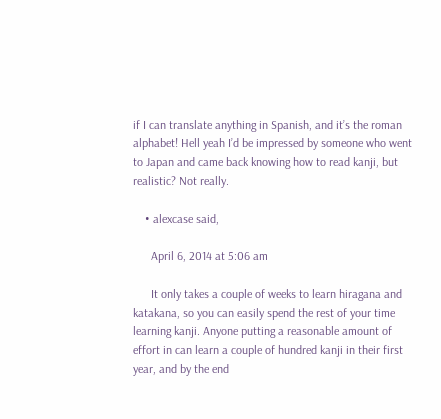if I can translate anything in Spanish, and it’s the roman alphabet! Hell yeah I’d be impressed by someone who went to Japan and came back knowing how to read kanji, but realistic? Not really.

    • alexcase said,

      April 6, 2014 at 5:06 am

      It only takes a couple of weeks to learn hiragana and katakana, so you can easily spend the rest of your time learning kanji. Anyone putting a reasonable amount of effort in can learn a couple of hundred kanji in their first year, and by the end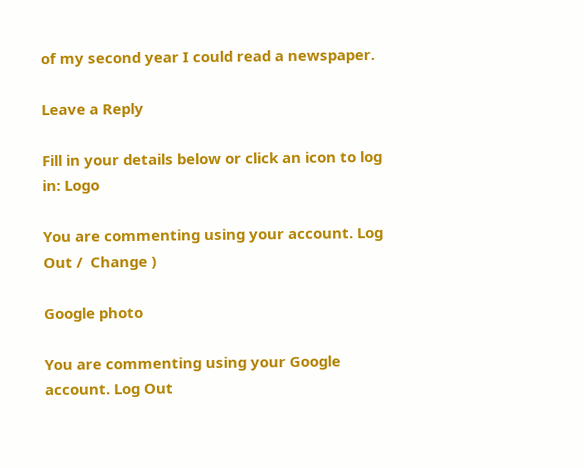of my second year I could read a newspaper.

Leave a Reply

Fill in your details below or click an icon to log in: Logo

You are commenting using your account. Log Out /  Change )

Google photo

You are commenting using your Google account. Log Out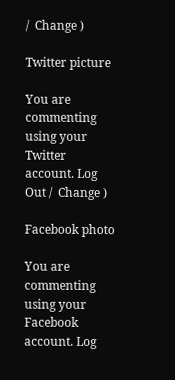/  Change )

Twitter picture

You are commenting using your Twitter account. Log Out /  Change )

Facebook photo

You are commenting using your Facebook account. Log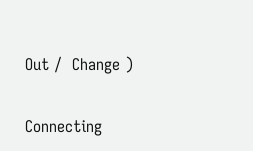Out /  Change )

Connecting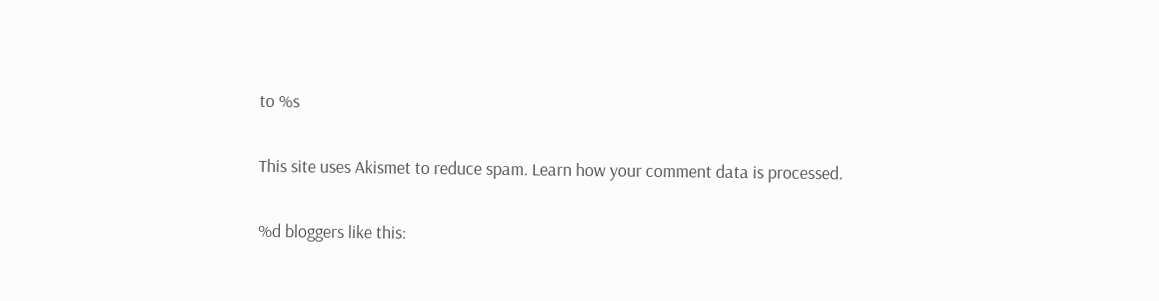to %s

This site uses Akismet to reduce spam. Learn how your comment data is processed.

%d bloggers like this: